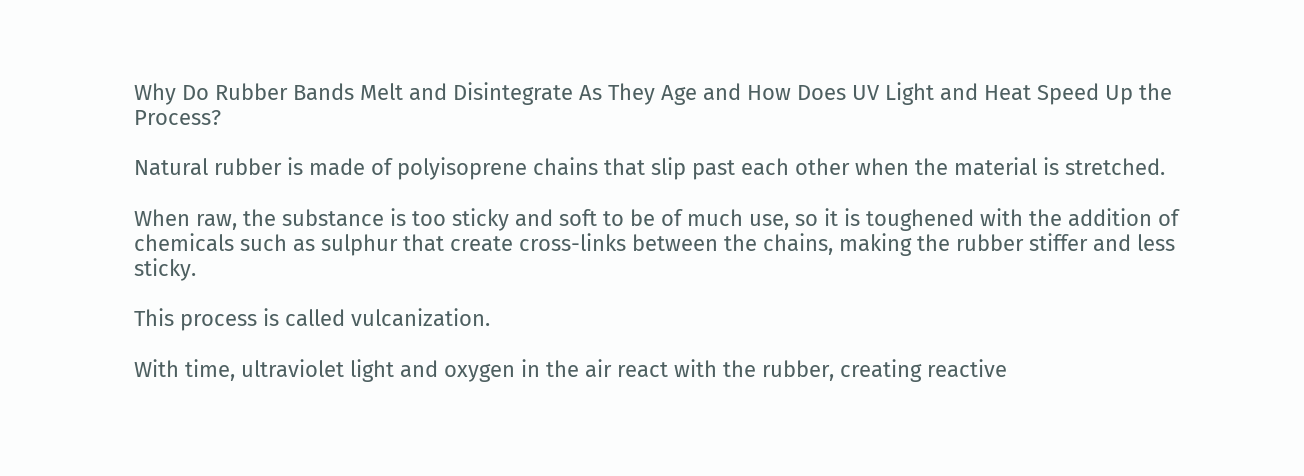Why Do Rubber Bands Melt and Disintegrate As They Age and How Does UV Light and Heat Speed Up the Process?

Natural rubber is made of polyisoprene chains that slip past each other when the material is stretched.

When raw, the substance is too sticky and soft to be of much use, so it is toughened with the addition of chemicals such as sulphur that create cross-links between the chains, making the rubber stiffer and less sticky.

This process is called vulcanization.

With time, ultraviolet light and oxygen in the air react with the rubber, creating reactive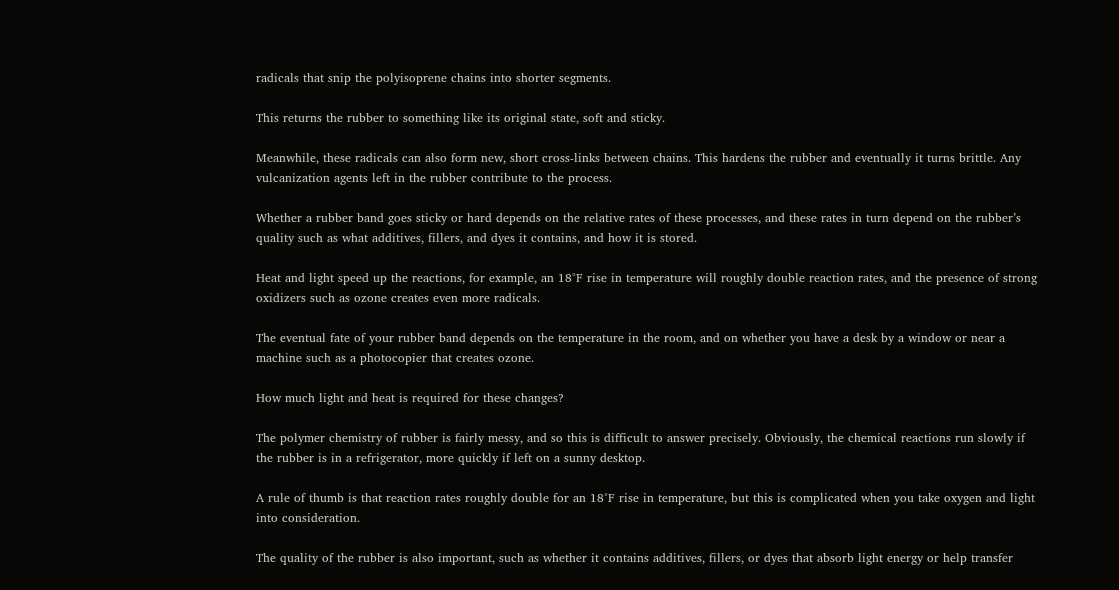radicals that snip the polyisoprene chains into shorter segments.

This returns the rubber to something like its original state, soft and sticky.

Meanwhile, these radicals can also form new, short cross-links between chains. This hardens the rubber and eventually it turns brittle. Any vulcanization agents left in the rubber contribute to the process.

Whether a rubber band goes sticky or hard depends on the relative rates of these processes, and these rates in turn depend on the rubber’s quality such as what additives, fillers, and dyes it contains, and how it is stored.

Heat and light speed up the reactions, for example, an 18°F rise in temperature will roughly double reaction rates, and the presence of strong oxidizers such as ozone creates even more radicals.

The eventual fate of your rubber band depends on the temperature in the room, and on whether you have a desk by a window or near a machine such as a photocopier that creates ozone.

How much light and heat is required for these changes?

The polymer chemistry of rubber is fairly messy, and so this is difficult to answer precisely. Obviously, the chemical reactions run slowly if the rubber is in a refrigerator, more quickly if left on a sunny desktop.

A rule of thumb is that reaction rates roughly double for an 18°F rise in temperature, but this is complicated when you take oxygen and light into consideration.

The quality of the rubber is also important, such as whether it contains additives, fillers, or dyes that absorb light energy or help transfer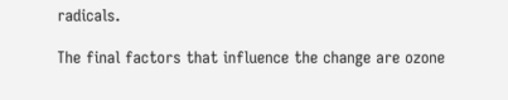radicals.

The final factors that influence the change are ozone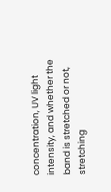concentration, UV light intensity, and whether the band is stretched or not, stretching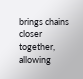brings chains closer together, allowing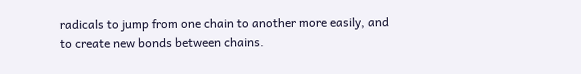radicals to jump from one chain to another more easily, and to create new bonds between chains.